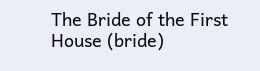The Bride of the First House (bride)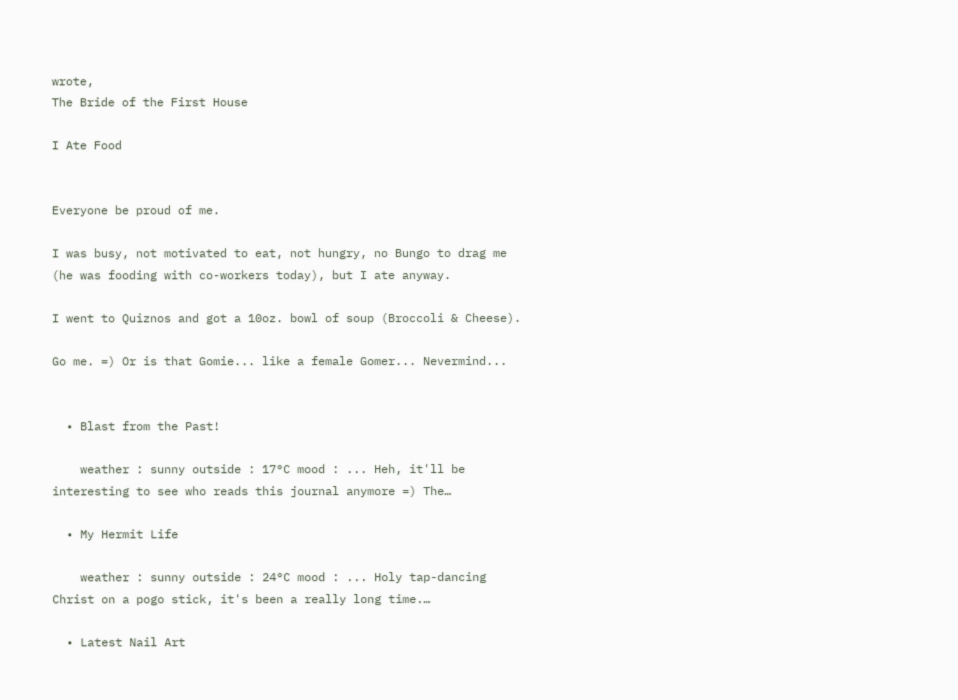wrote,
The Bride of the First House

I Ate Food


Everyone be proud of me.

I was busy, not motivated to eat, not hungry, no Bungo to drag me (he was fooding with co-workers today), but I ate anyway.

I went to Quiznos and got a 10oz. bowl of soup (Broccoli & Cheese).

Go me. =) Or is that Gomie... like a female Gomer... Nevermind...


  • Blast from the Past!

    weather : sunny outside : 17°C mood : ... Heh, it'll be interesting to see who reads this journal anymore =) The…

  • My Hermit Life

    weather : sunny outside : 24°C mood : ... Holy tap-dancing Christ on a pogo stick, it's been a really long time.…

  • Latest Nail Art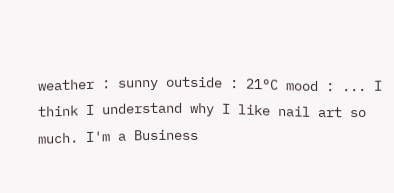weather : sunny outside : 21°C mood : ... I think I understand why I like nail art so much. I'm a Business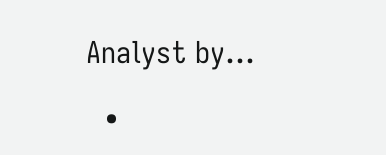Analyst by…

  •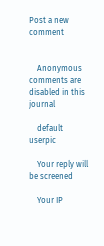Post a new comment


    Anonymous comments are disabled in this journal

    default userpic

    Your reply will be screened

    Your IP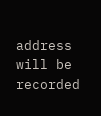address will be recorded